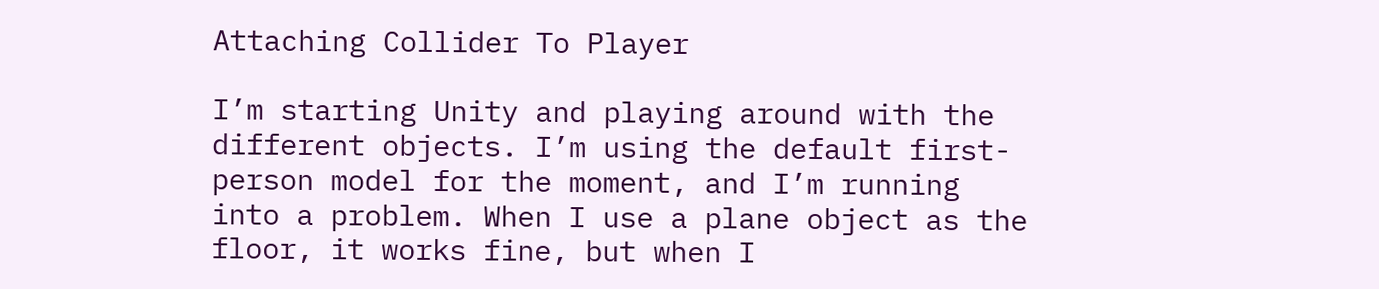Attaching Collider To Player

I’m starting Unity and playing around with the different objects. I’m using the default first-person model for the moment, and I’m running into a problem. When I use a plane object as the floor, it works fine, but when I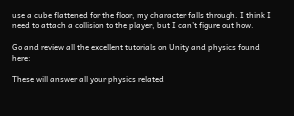use a cube flattened for the floor, my character falls through. I think I need to attach a collision to the player, but I can’t figure out how.

Go and review all the excellent tutorials on Unity and physics found here:

These will answer all your physics related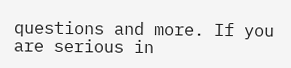questions and more. If you are serious in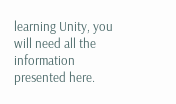learning Unity, you will need all the information presented here.